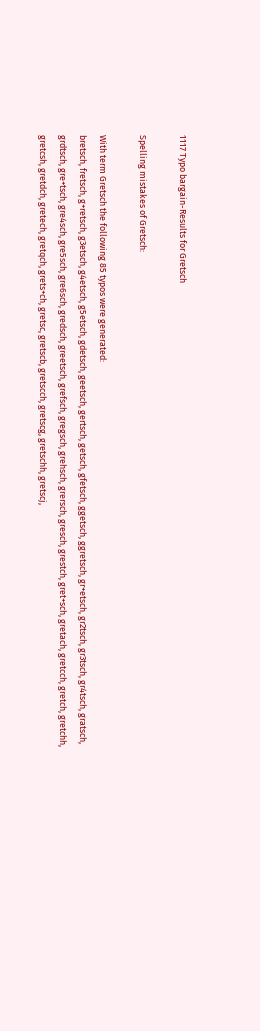1117 Typo bargain-Results for Gretsch

Spelling mistakes of Gretsch:

With term Gretsch the following 85 typos were generated:
bretsch, fretsch, g+retsch, g3etsch, g4etsch, g5etsch, gdetsch, geetsch, gertsch, getsch, gfetsch, ggetsch, ggretsch, gr+etsch, gr2tsch, gr3tsch, gr4tsch, gratsch, grdtsch, gre+tsch, gre4sch, gre5sch, gre6sch, gredsch, greetsch, grefsch, gregsch, grehsch, grersch, gresch, grestch, gret+sch, gretach, gretcch, gretch, gretchh, gretcsh, gretdch, gretech, gretqch, grets+ch, gretsc, gretscb, gretscch, gretscg, gretschh, gretscj,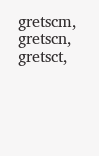gretscm, gretscn, gretsct,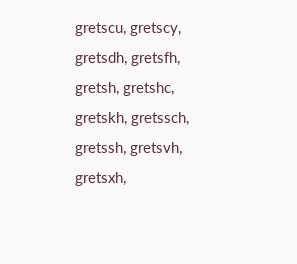gretscu, gretscy, gretsdh, gretsfh, gretsh, gretshc, gretskh, gretssch, gretssh, gretsvh, gretsxh,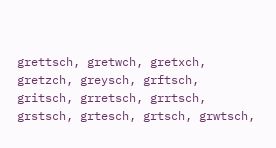grettsch, gretwch, gretxch, gretzch, greysch, grftsch, gritsch, grretsch, grrtsch, grstsch, grtesch, grtsch, grwtsch,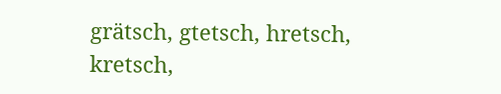grätsch, gtetsch, hretsch, kretsch,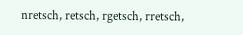nretsch, retsch, rgetsch, rretsch,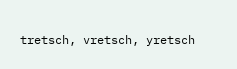tretsch, vretsch, yretsch